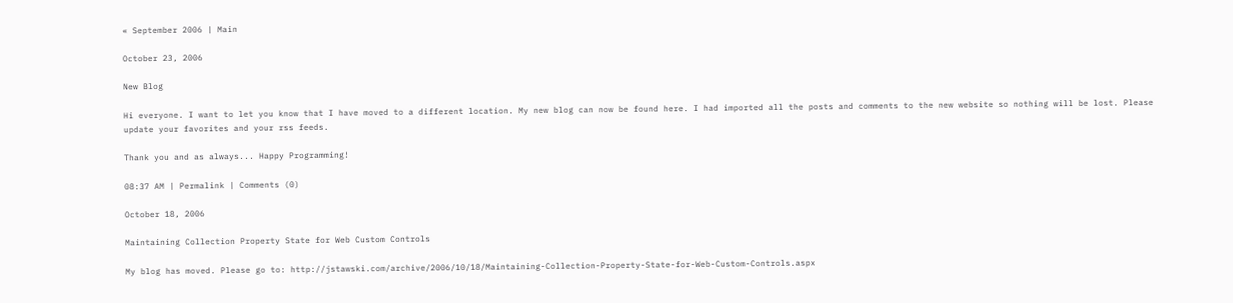« September 2006 | Main

October 23, 2006

New Blog

Hi everyone. I want to let you know that I have moved to a different location. My new blog can now be found here. I had imported all the posts and comments to the new website so nothing will be lost. Please update your favorites and your rss feeds.

Thank you and as always... Happy Programming!

08:37 AM | Permalink | Comments (0)

October 18, 2006

Maintaining Collection Property State for Web Custom Controls

My blog has moved. Please go to: http://jstawski.com/archive/2006/10/18/Maintaining-Collection-Property-State-for-Web-Custom-Controls.aspx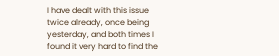I have dealt with this issue twice already, once being yesterday, and both times I found it very hard to find the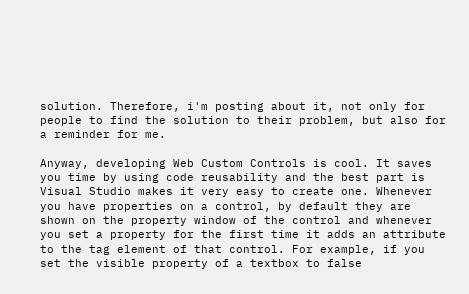solution. Therefore, i'm posting about it, not only for people to find the solution to their problem, but also for a reminder for me.

Anyway, developing Web Custom Controls is cool. It saves you time by using code reusability and the best part is Visual Studio makes it very easy to create one. Whenever you have properties on a control, by default they are shown on the property window of the control and whenever you set a property for the first time it adds an attribute to the tag element of that control. For example, if you set the visible property of a textbox to false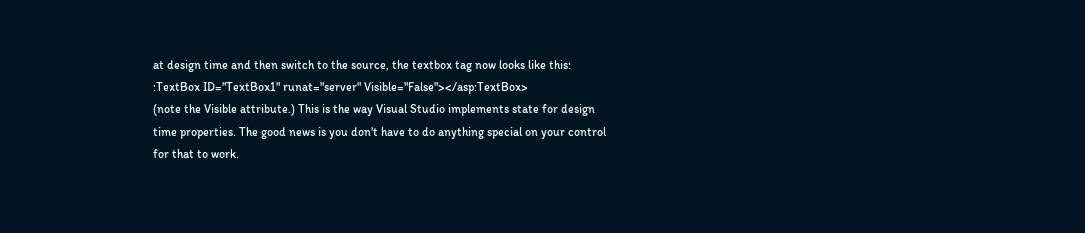at design time and then switch to the source, the textbox tag now looks like this:
:TextBox ID="TextBox1" runat="server" Visible="False"></asp:TextBox>
(note the Visible attribute.) This is the way Visual Studio implements state for design time properties. The good news is you don't have to do anything special on your control for that to work.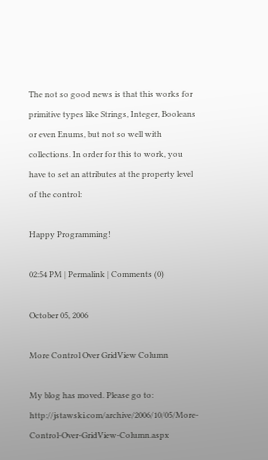The not so good news is that this works for primitive types like Strings, Integer, Booleans or even Enums, but not so well with collections. In order for this to work, you have to set an attributes at the property level of the control:

Happy Programming!

02:54 PM | Permalink | Comments (0)

October 05, 2006

More Control Over GridView Column

My blog has moved. Please go to: http://jstawski.com/archive/2006/10/05/More-Control-Over-GridView-Column.aspx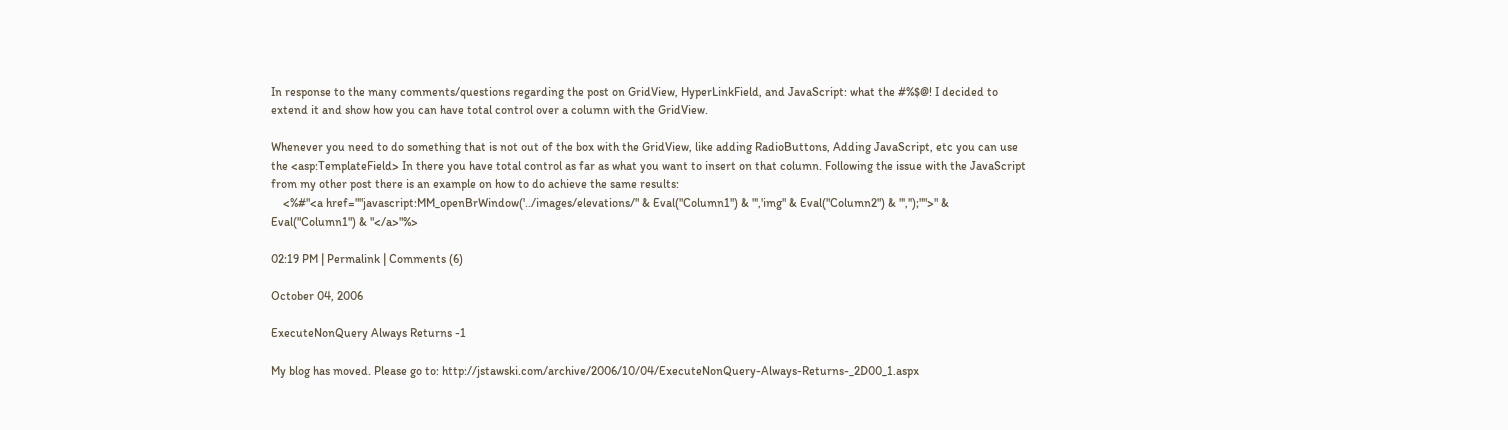In response to the many comments/questions regarding the post on GridView, HyperLinkField, and JavaScript: what the #%$@! I decided to extend it and show how you can have total control over a column with the GridView.

Whenever you need to do something that is not out of the box with the GridView, like adding RadioButtons, Adding JavaScript, etc you can use the <asp:TemplateField> In there you have total control as far as what you want to insert on that column. Following the issue with the JavaScript from my other post there is an example on how to do achieve the same results:
    <%#"<a href=""javascript:MM_openBrWindow('../images/elevations/" & Eval("Column1") & "','img" & Eval("Column2") & "','');"">" & Eval("Column1") & "</a>"%>

02:19 PM | Permalink | Comments (6)

October 04, 2006

ExecuteNonQuery Always Returns -1

My blog has moved. Please go to: http://jstawski.com/archive/2006/10/04/ExecuteNonQuery-Always-Returns-_2D00_1.aspx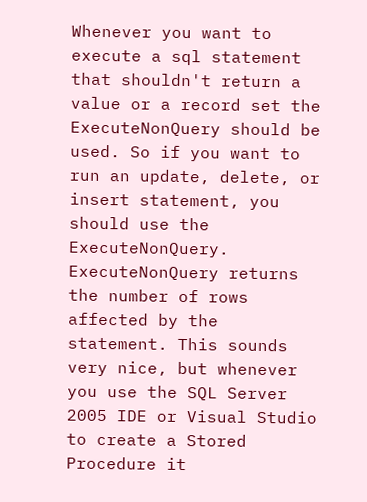Whenever you want to execute a sql statement that shouldn't return a value or a record set the ExecuteNonQuery should be used. So if you want to run an update, delete, or insert statement, you should use the ExecuteNonQuery. ExecuteNonQuery returns the number of rows affected by the statement. This sounds very nice, but whenever you use the SQL Server 2005 IDE or Visual Studio to create a Stored Procedure it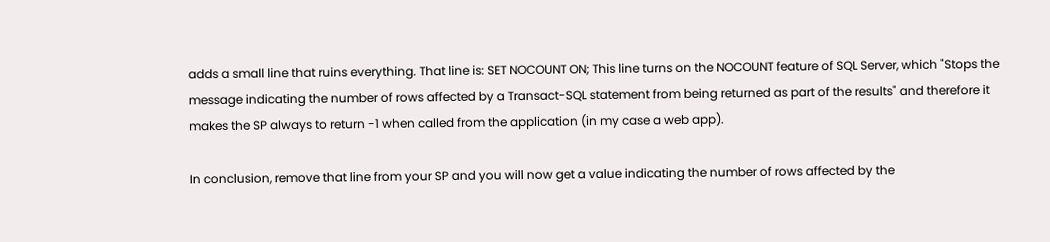adds a small line that ruins everything. That line is: SET NOCOUNT ON; This line turns on the NOCOUNT feature of SQL Server, which "Stops the message indicating the number of rows affected by a Transact-SQL statement from being returned as part of the results" and therefore it makes the SP always to return -1 when called from the application (in my case a web app).

In conclusion, remove that line from your SP and you will now get a value indicating the number of rows affected by the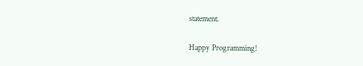statement.

Happy Programming!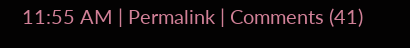11:55 AM | Permalink | Comments (41)